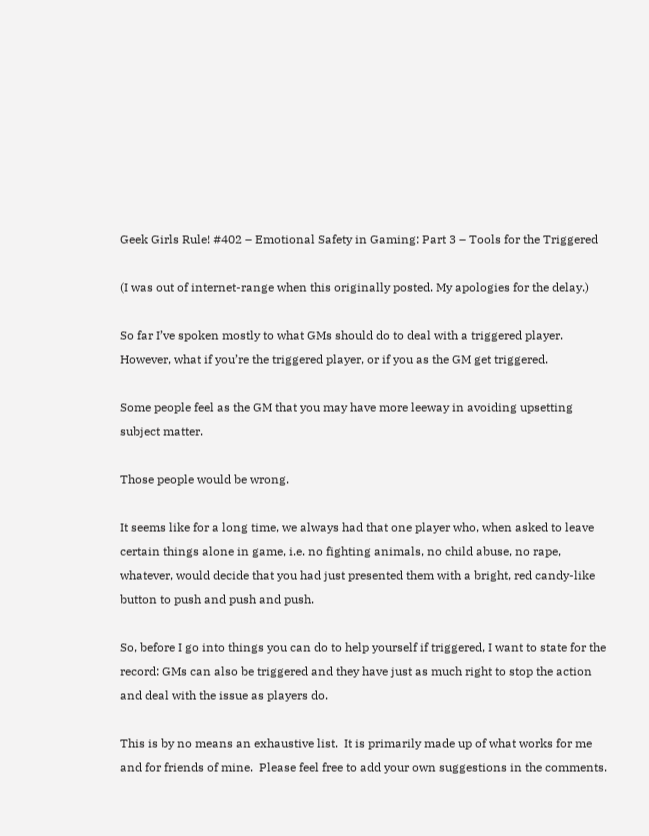Geek Girls Rule! #402 – Emotional Safety in Gaming: Part 3 – Tools for the Triggered

(I was out of internet-range when this originally posted. My apologies for the delay.)

So far I’ve spoken mostly to what GMs should do to deal with a triggered player.  However, what if you’re the triggered player, or if you as the GM get triggered.

Some people feel as the GM that you may have more leeway in avoiding upsetting subject matter.

Those people would be wrong.

It seems like for a long time, we always had that one player who, when asked to leave certain things alone in game, i.e. no fighting animals, no child abuse, no rape, whatever, would decide that you had just presented them with a bright, red candy-like button to push and push and push.

So, before I go into things you can do to help yourself if triggered, I want to state for the record: GMs can also be triggered and they have just as much right to stop the action and deal with the issue as players do.

This is by no means an exhaustive list.  It is primarily made up of what works for me and for friends of mine.  Please feel free to add your own suggestions in the comments.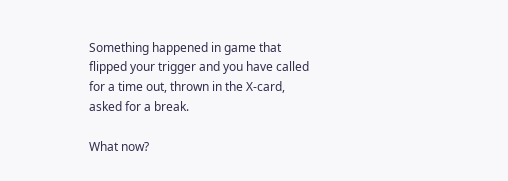Something happened in game that flipped your trigger and you have called for a time out, thrown in the X-card, asked for a break.

What now?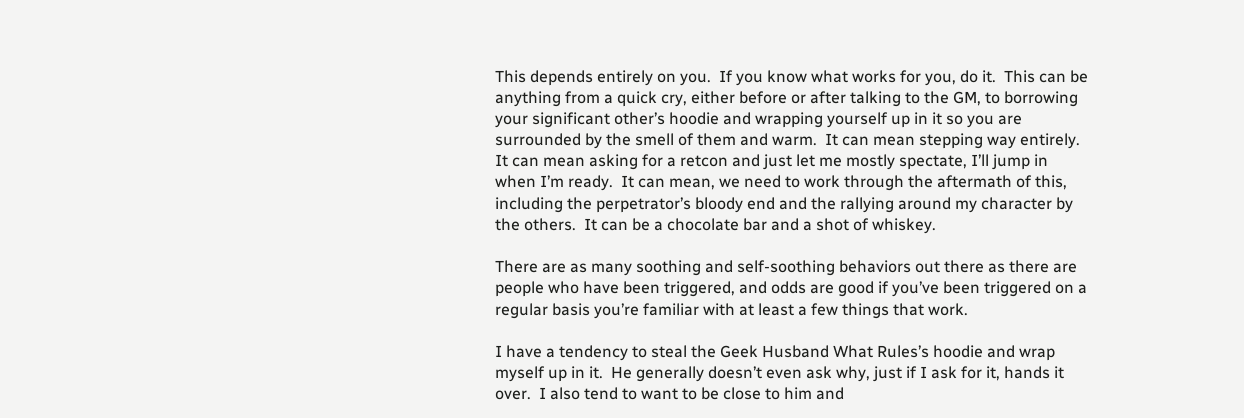This depends entirely on you.  If you know what works for you, do it.  This can be anything from a quick cry, either before or after talking to the GM, to borrowing your significant other’s hoodie and wrapping yourself up in it so you are surrounded by the smell of them and warm.  It can mean stepping way entirely.  It can mean asking for a retcon and just let me mostly spectate, I’ll jump in when I’m ready.  It can mean, we need to work through the aftermath of this, including the perpetrator’s bloody end and the rallying around my character by the others.  It can be a chocolate bar and a shot of whiskey.

There are as many soothing and self-soothing behaviors out there as there are people who have been triggered, and odds are good if you’ve been triggered on a regular basis you’re familiar with at least a few things that work.

I have a tendency to steal the Geek Husband What Rules’s hoodie and wrap myself up in it.  He generally doesn’t even ask why, just if I ask for it, hands it over.  I also tend to want to be close to him and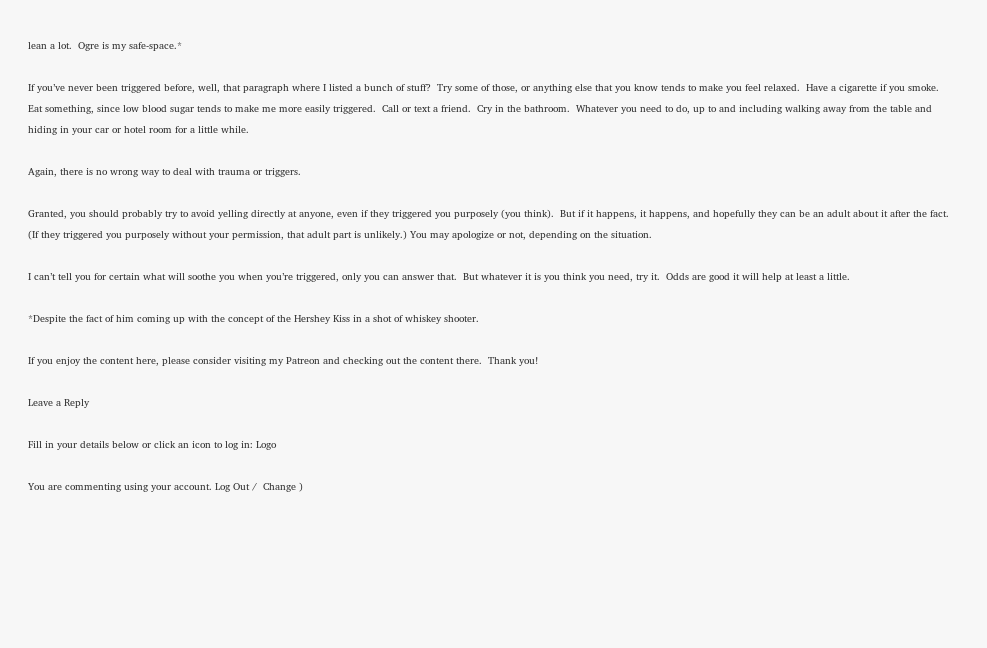lean a lot.  Ogre is my safe-space.*

If you’ve never been triggered before, well, that paragraph where I listed a bunch of stuff?  Try some of those, or anything else that you know tends to make you feel relaxed.  Have a cigarette if you smoke.  Eat something, since low blood sugar tends to make me more easily triggered.  Call or text a friend.  Cry in the bathroom.  Whatever you need to do, up to and including walking away from the table and hiding in your car or hotel room for a little while.

Again, there is no wrong way to deal with trauma or triggers.

Granted, you should probably try to avoid yelling directly at anyone, even if they triggered you purposely (you think).  But if it happens, it happens, and hopefully they can be an adult about it after the fact.  (If they triggered you purposely without your permission, that adult part is unlikely.) You may apologize or not, depending on the situation.

I can’t tell you for certain what will soothe you when you’re triggered, only you can answer that.  But whatever it is you think you need, try it.  Odds are good it will help at least a little.

*Despite the fact of him coming up with the concept of the Hershey Kiss in a shot of whiskey shooter.

If you enjoy the content here, please consider visiting my Patreon and checking out the content there.  Thank you!

Leave a Reply

Fill in your details below or click an icon to log in: Logo

You are commenting using your account. Log Out /  Change )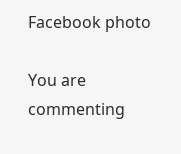Facebook photo

You are commenting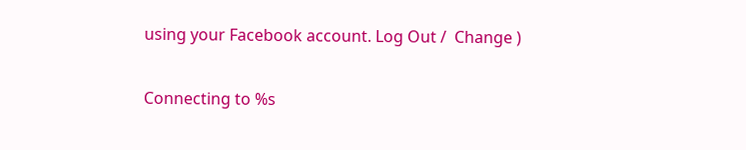using your Facebook account. Log Out /  Change )

Connecting to %s